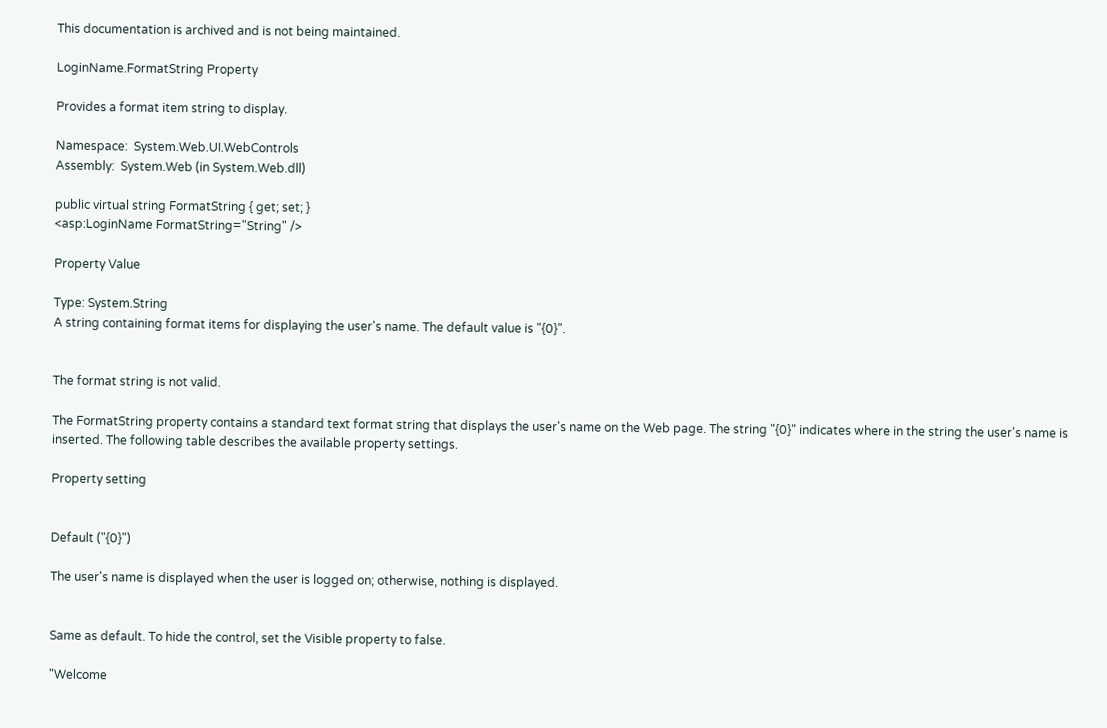This documentation is archived and is not being maintained.

LoginName.FormatString Property

Provides a format item string to display.

Namespace:  System.Web.UI.WebControls
Assembly:  System.Web (in System.Web.dll)

public virtual string FormatString { get; set; }
<asp:LoginName FormatString="String" />

Property Value

Type: System.String
A string containing format items for displaying the user's name. The default value is "{0}".


The format string is not valid.

The FormatString property contains a standard text format string that displays the user's name on the Web page. The string "{0}" indicates where in the string the user's name is inserted. The following table describes the available property settings.

Property setting


Default ("{0}")

The user's name is displayed when the user is logged on; otherwise, nothing is displayed.


Same as default. To hide the control, set the Visible property to false.

"Welcome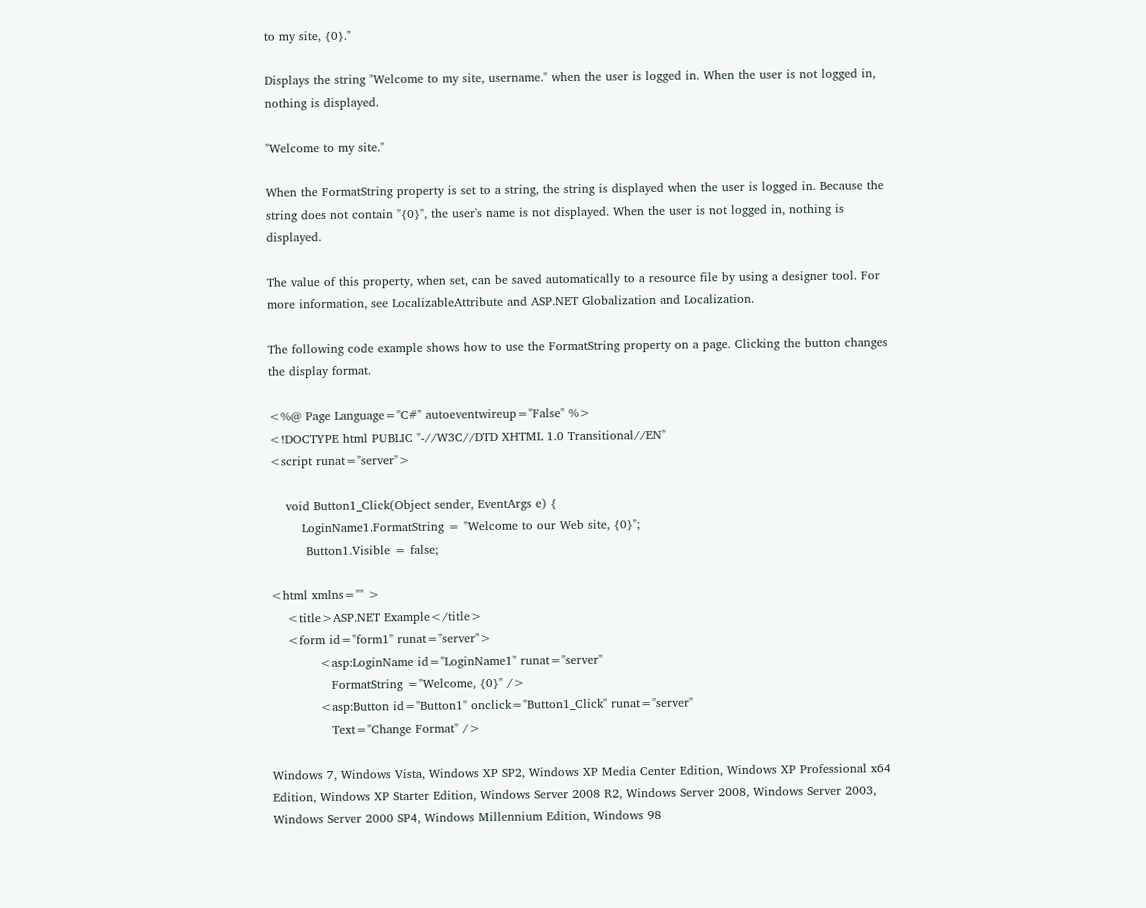to my site, {0}."

Displays the string "Welcome to my site, username." when the user is logged in. When the user is not logged in, nothing is displayed.

"Welcome to my site."

When the FormatString property is set to a string, the string is displayed when the user is logged in. Because the string does not contain "{0}", the user's name is not displayed. When the user is not logged in, nothing is displayed.

The value of this property, when set, can be saved automatically to a resource file by using a designer tool. For more information, see LocalizableAttribute and ASP.NET Globalization and Localization.

The following code example shows how to use the FormatString property on a page. Clicking the button changes the display format.

<%@ Page Language="C#" autoeventwireup="False" %>
<!DOCTYPE html PUBLIC "-//W3C//DTD XHTML 1.0 Transitional//EN"
<script runat="server">

    void Button1_Click(Object sender, EventArgs e) {
        LoginName1.FormatString = "Welcome to our Web site, {0}";
         Button1.Visible = false;

<html xmlns="" >
    <title>ASP.NET Example</title>
    <form id="form1" runat="server">
            <asp:LoginName id="LoginName1" runat="server"
               FormatString ="Welcome, {0}" />
            <asp:Button id="Button1" onclick="Button1_Click" runat="server"
               Text="Change Format" />

Windows 7, Windows Vista, Windows XP SP2, Windows XP Media Center Edition, Windows XP Professional x64 Edition, Windows XP Starter Edition, Windows Server 2008 R2, Windows Server 2008, Windows Server 2003, Windows Server 2000 SP4, Windows Millennium Edition, Windows 98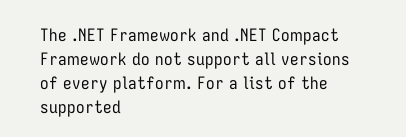The .NET Framework and .NET Compact Framework do not support all versions of every platform. For a list of the supported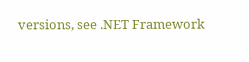versions, see .NET Framework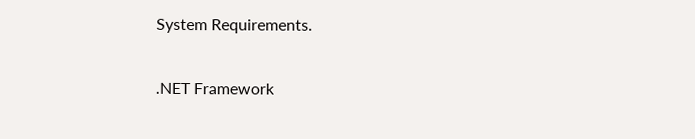System Requirements.

.NET Framework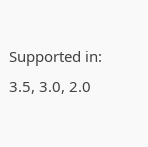Supported in: 3.5, 3.0, 2.0